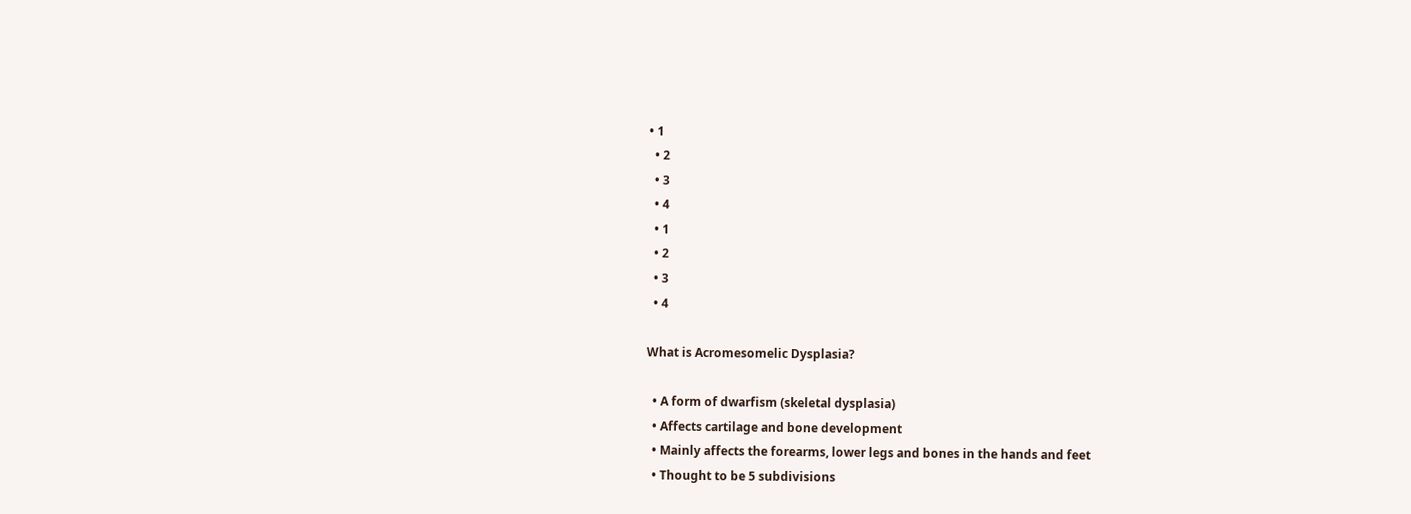• 1
  • 2
  • 3
  • 4
  • 1
  • 2
  • 3
  • 4

What is Acromesomelic Dysplasia?

  • A form of dwarfism (skeletal dysplasia)
  • Affects cartilage and bone development
  • Mainly affects the forearms, lower legs and bones in the hands and feet
  • Thought to be 5 subdivisions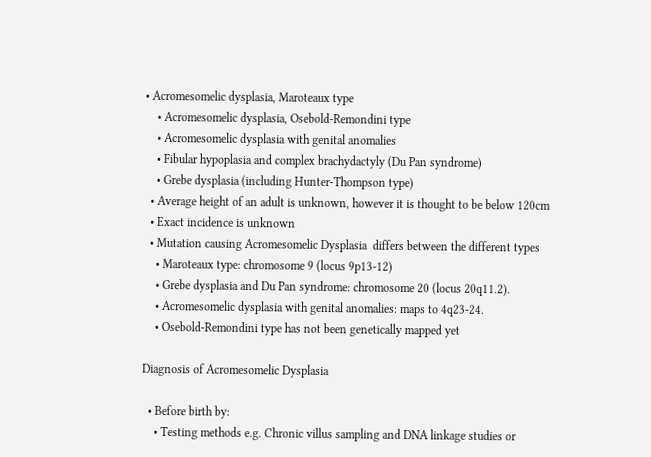• Acromesomelic dysplasia, Maroteaux type
    • Acromesomelic dysplasia, Osebold-Remondini type
    • Acromesomelic dysplasia with genital anomalies
    • Fibular hypoplasia and complex brachydactyly (Du Pan syndrome)
    • Grebe dysplasia (including Hunter-Thompson type)
  • Average height of an adult is unknown, however it is thought to be below 120cm
  • Exact incidence is unknown
  • Mutation causing Acromesomelic Dysplasia  differs between the different types
    • Maroteaux type: chromosome 9 (locus 9p13-12)
    • Grebe dysplasia and Du Pan syndrome: chromosome 20 (locus 20q11.2).
    • Acromesomelic dysplasia with genital anomalies: maps to 4q23-24.
    • Osebold-Remondini type has not been genetically mapped yet

Diagnosis of Acromesomelic Dysplasia

  • Before birth by:
    • Testing methods e.g. Chronic villus sampling and DNA linkage studies or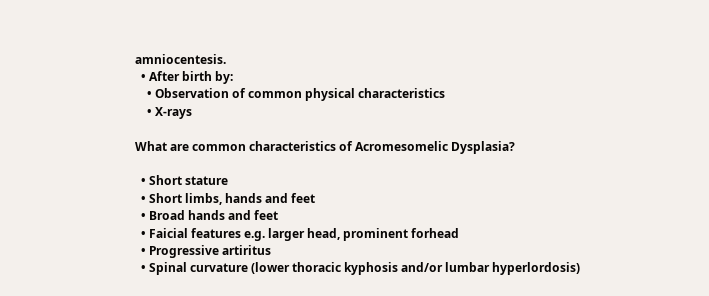amniocentesis.
  • After birth by:
    • Observation of common physical characteristics
    • X-rays

What are common characteristics of Acromesomelic Dysplasia?

  • Short stature
  • Short limbs, hands and feet
  • Broad hands and feet
  • Faicial features e.g. larger head, prominent forhead
  • Progressive artiritus
  • Spinal curvature (lower thoracic kyphosis and/or lumbar hyperlordosis)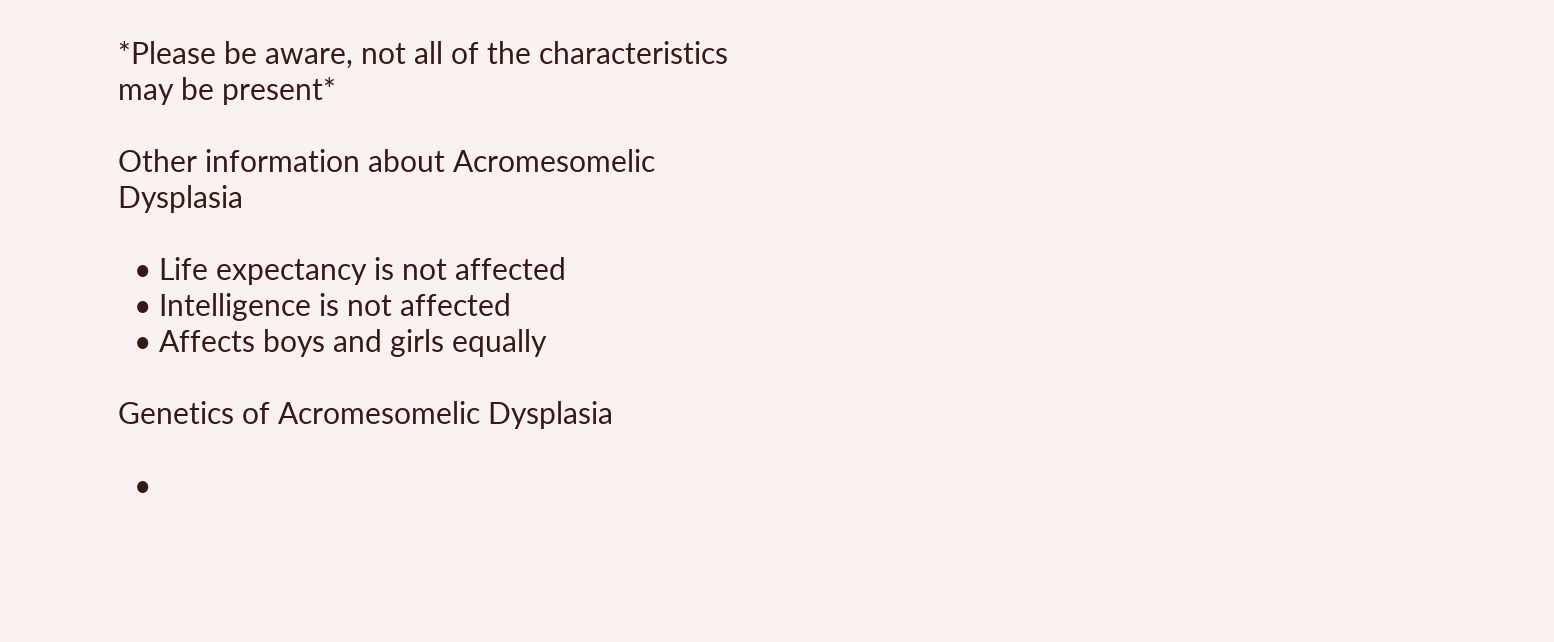*Please be aware, not all of the characteristics may be present*

Other information about Acromesomelic Dysplasia

  • Life expectancy is not affected
  • Intelligence is not affected
  • Affects boys and girls equally

Genetics of Acromesomelic Dysplasia

  •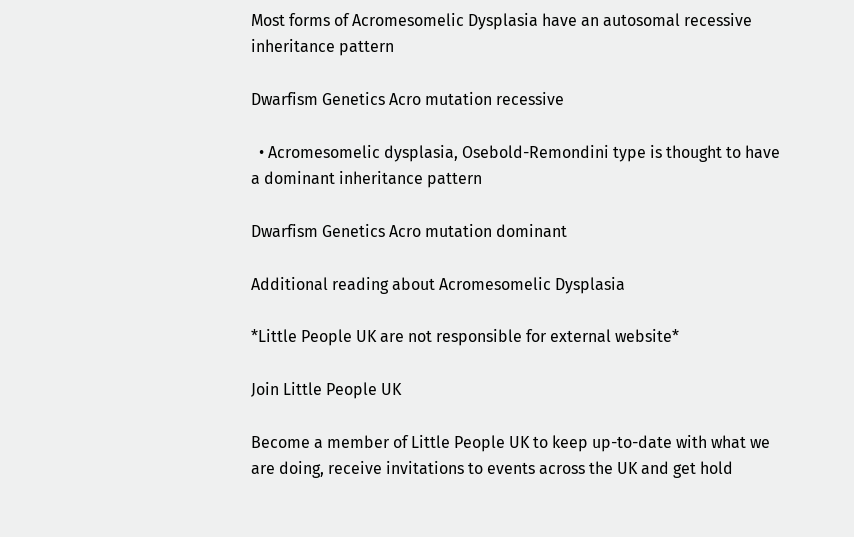Most forms of Acromesomelic Dysplasia have an autosomal recessive inheritance pattern

Dwarfism Genetics Acro mutation recessive

  • Acromesomelic dysplasia, Osebold-Remondini type is thought to have a dominant inheritance pattern

Dwarfism Genetics Acro mutation dominant

Additional reading about Acromesomelic Dysplasia

*Little People UK are not responsible for external website*

Join Little People UK

Become a member of Little People UK to keep up-to-date with what we are doing, receive invitations to events across the UK and get hold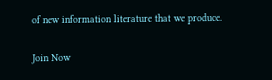of new information literature that we produce.

Join Now